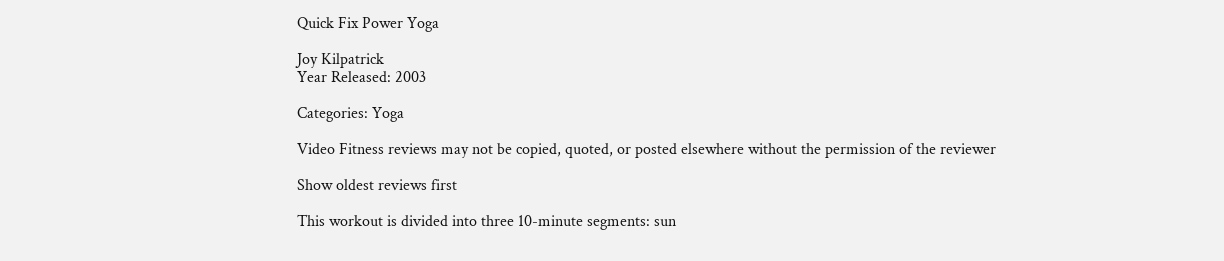Quick Fix Power Yoga

Joy Kilpatrick
Year Released: 2003

Categories: Yoga

Video Fitness reviews may not be copied, quoted, or posted elsewhere without the permission of the reviewer

Show oldest reviews first

This workout is divided into three 10-minute segments: sun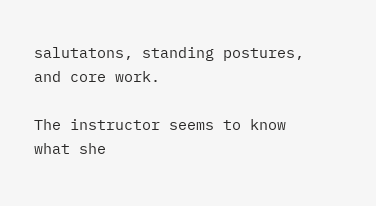salutatons, standing postures, and core work.

The instructor seems to know what she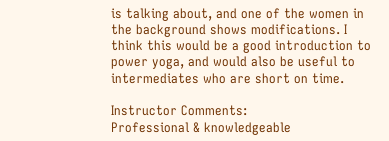is talking about, and one of the women in the background shows modifications. I think this would be a good introduction to power yoga, and would also be useful to intermediates who are short on time.

Instructor Comments:
Professional & knowledgeable